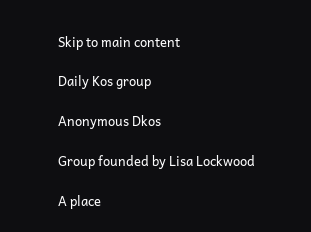Skip to main content

Daily Kos group

Anonymous Dkos

Group founded by Lisa Lockwood

A place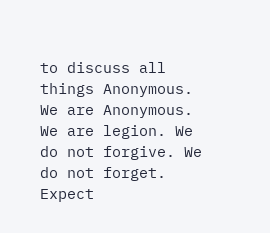to discuss all things Anonymous. We are Anonymous. We are legion. We do not forgive. We do not forget. Expect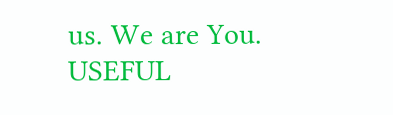us. We are You. USEFUL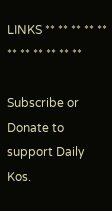LINKS ** ** ** ** ** ** ** ** ** ** **

Subscribe or Donate to support Daily Kos.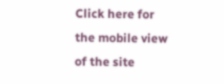Click here for the mobile view of the site